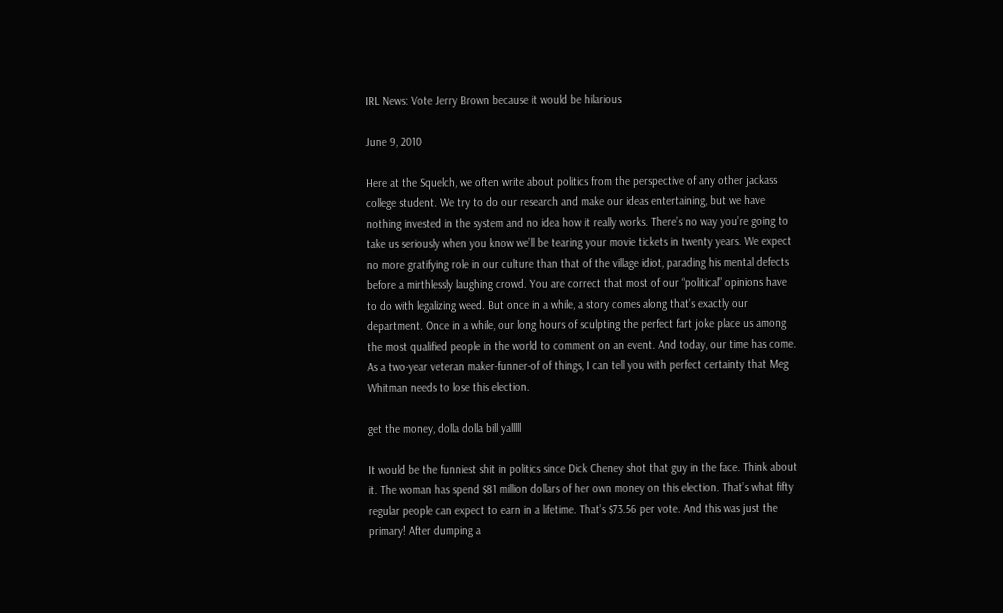IRL News: Vote Jerry Brown because it would be hilarious

June 9, 2010

Here at the Squelch, we often write about politics from the perspective of any other jackass college student. We try to do our research and make our ideas entertaining, but we have nothing invested in the system and no idea how it really works. There’s no way you’re going to take us seriously when you know we’ll be tearing your movie tickets in twenty years. We expect no more gratifying role in our culture than that of the village idiot, parading his mental defects before a mirthlessly laughing crowd. You are correct that most of our “political” opinions have to do with legalizing weed. But once in a while, a story comes along that’s exactly our department. Once in a while, our long hours of sculpting the perfect fart joke place us among the most qualified people in the world to comment on an event. And today, our time has come. As a two-year veteran maker-funner-of of things, I can tell you with perfect certainty that Meg Whitman needs to lose this election.

get the money, dolla dolla bill yalllll

It would be the funniest shit in politics since Dick Cheney shot that guy in the face. Think about it. The woman has spend $81 million dollars of her own money on this election. That’s what fifty regular people can expect to earn in a lifetime. That’s $73.56 per vote. And this was just the primary! After dumping a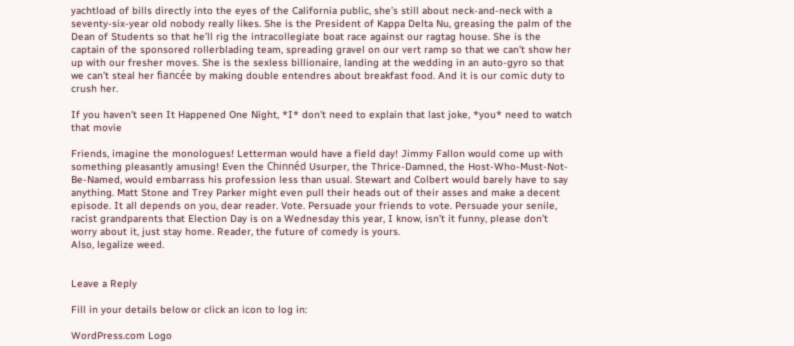yachtload of bills directly into the eyes of the California public, she’s still about neck-and-neck with a seventy-six-year old nobody really likes. She is the President of Kappa Delta Nu, greasing the palm of the Dean of Students so that he’ll rig the intracollegiate boat race against our ragtag house. She is the captain of the sponsored rollerblading team, spreading gravel on our vert ramp so that we can’t show her up with our fresher moves. She is the sexless billionaire, landing at the wedding in an auto-gyro so that we can’t steal her fiancée by making double entendres about breakfast food. And it is our comic duty to crush her.

If you haven't seen It Happened One Night, *I* don't need to explain that last joke, *you* need to watch that movie

Friends, imagine the monologues! Letterman would have a field day! Jimmy Fallon would come up with something pleasantly amusing! Even the Chinnéd Usurper, the Thrice-Damned, the Host-Who-Must-Not-Be-Named, would embarrass his profession less than usual. Stewart and Colbert would barely have to say anything. Matt Stone and Trey Parker might even pull their heads out of their asses and make a decent episode. It all depends on you, dear reader. Vote. Persuade your friends to vote. Persuade your senile, racist grandparents that Election Day is on a Wednesday this year, I know, isn’t it funny, please don’t worry about it, just stay home. Reader, the future of comedy is yours.
Also, legalize weed.


Leave a Reply

Fill in your details below or click an icon to log in:

WordPress.com Logo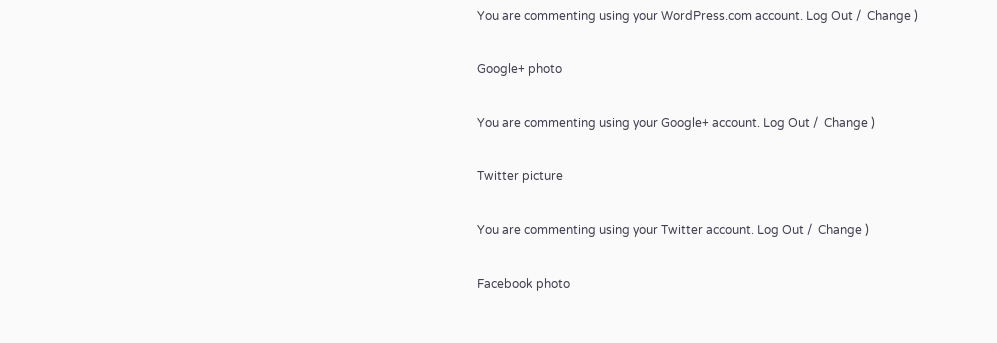You are commenting using your WordPress.com account. Log Out /  Change )

Google+ photo

You are commenting using your Google+ account. Log Out /  Change )

Twitter picture

You are commenting using your Twitter account. Log Out /  Change )

Facebook photo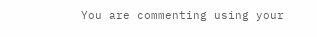You are commenting using your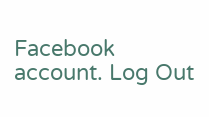Facebook account. Log Out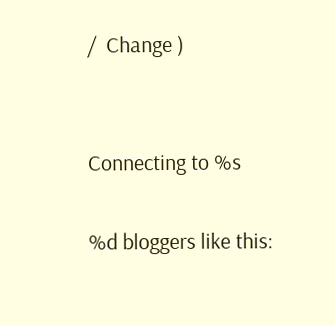/  Change )


Connecting to %s

%d bloggers like this: